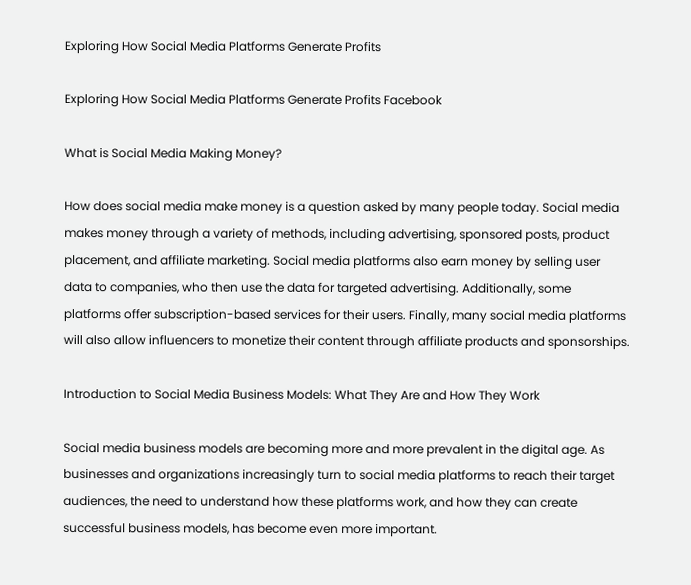Exploring How Social Media Platforms Generate Profits

Exploring How Social Media Platforms Generate Profits Facebook

What is Social Media Making Money?

How does social media make money is a question asked by many people today. Social media makes money through a variety of methods, including advertising, sponsored posts, product placement, and affiliate marketing. Social media platforms also earn money by selling user data to companies, who then use the data for targeted advertising. Additionally, some platforms offer subscription-based services for their users. Finally, many social media platforms will also allow influencers to monetize their content through affiliate products and sponsorships.

Introduction to Social Media Business Models: What They Are and How They Work

Social media business models are becoming more and more prevalent in the digital age. As businesses and organizations increasingly turn to social media platforms to reach their target audiences, the need to understand how these platforms work, and how they can create successful business models, has become even more important.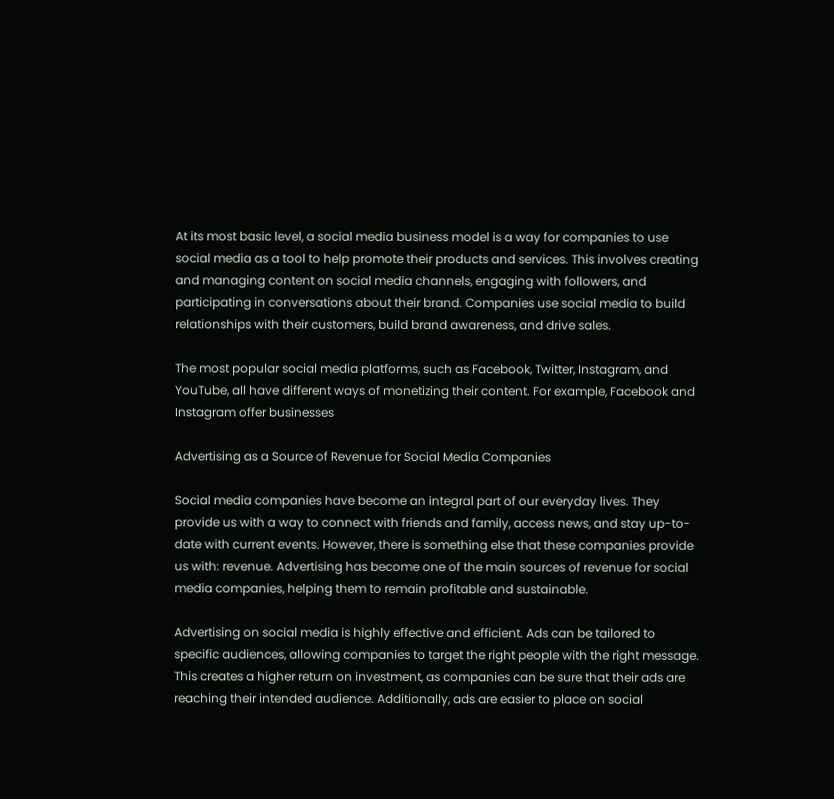At its most basic level, a social media business model is a way for companies to use social media as a tool to help promote their products and services. This involves creating and managing content on social media channels, engaging with followers, and participating in conversations about their brand. Companies use social media to build relationships with their customers, build brand awareness, and drive sales.

The most popular social media platforms, such as Facebook, Twitter, Instagram, and YouTube, all have different ways of monetizing their content. For example, Facebook and Instagram offer businesses

Advertising as a Source of Revenue for Social Media Companies

Social media companies have become an integral part of our everyday lives. They provide us with a way to connect with friends and family, access news, and stay up-to-date with current events. However, there is something else that these companies provide us with: revenue. Advertising has become one of the main sources of revenue for social media companies, helping them to remain profitable and sustainable.

Advertising on social media is highly effective and efficient. Ads can be tailored to specific audiences, allowing companies to target the right people with the right message. This creates a higher return on investment, as companies can be sure that their ads are reaching their intended audience. Additionally, ads are easier to place on social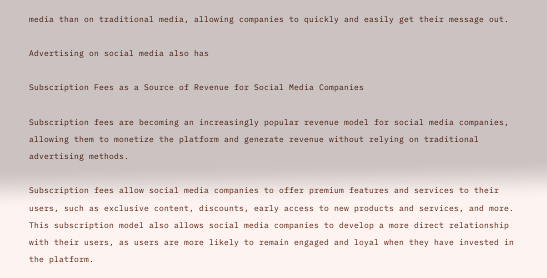media than on traditional media, allowing companies to quickly and easily get their message out.

Advertising on social media also has

Subscription Fees as a Source of Revenue for Social Media Companies

Subscription fees are becoming an increasingly popular revenue model for social media companies, allowing them to monetize the platform and generate revenue without relying on traditional advertising methods.

Subscription fees allow social media companies to offer premium features and services to their users, such as exclusive content, discounts, early access to new products and services, and more. This subscription model also allows social media companies to develop a more direct relationship with their users, as users are more likely to remain engaged and loyal when they have invested in the platform.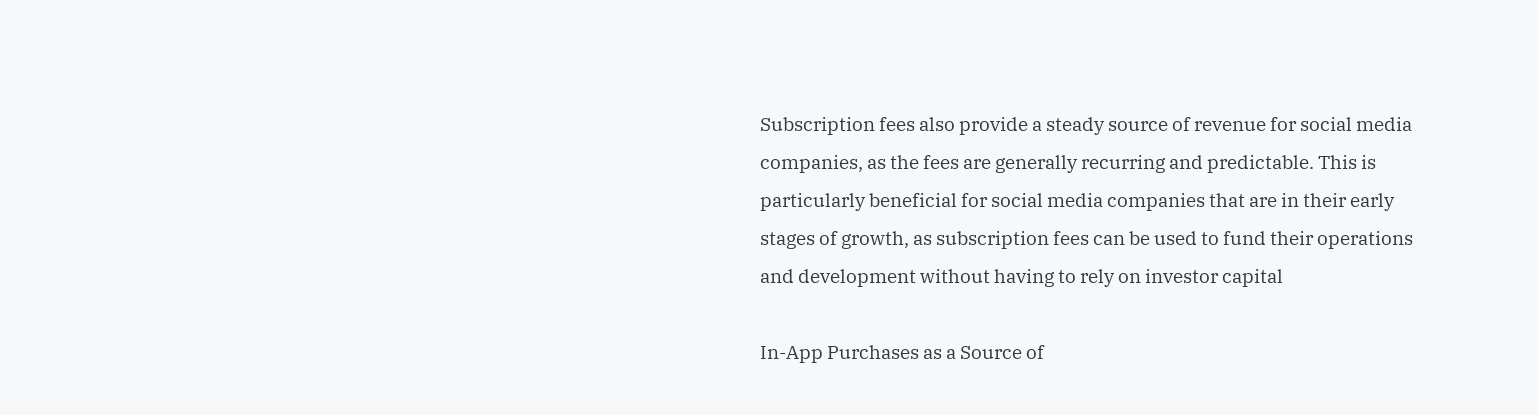Subscription fees also provide a steady source of revenue for social media companies, as the fees are generally recurring and predictable. This is particularly beneficial for social media companies that are in their early stages of growth, as subscription fees can be used to fund their operations and development without having to rely on investor capital

In-App Purchases as a Source of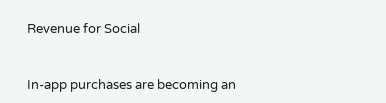Revenue for Social


In-app purchases are becoming an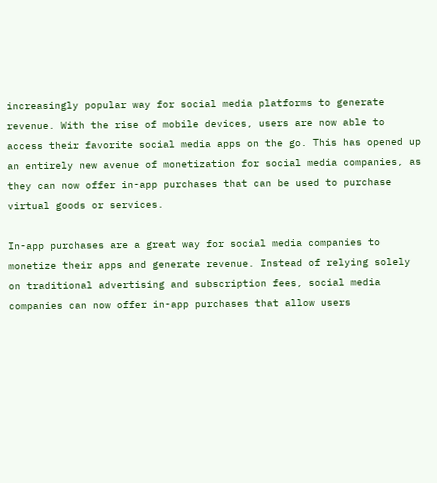increasingly popular way for social media platforms to generate revenue. With the rise of mobile devices, users are now able to access their favorite social media apps on the go. This has opened up an entirely new avenue of monetization for social media companies, as they can now offer in-app purchases that can be used to purchase virtual goods or services.

In-app purchases are a great way for social media companies to monetize their apps and generate revenue. Instead of relying solely on traditional advertising and subscription fees, social media companies can now offer in-app purchases that allow users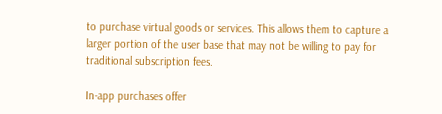to purchase virtual goods or services. This allows them to capture a larger portion of the user base that may not be willing to pay for traditional subscription fees.

In-app purchases offer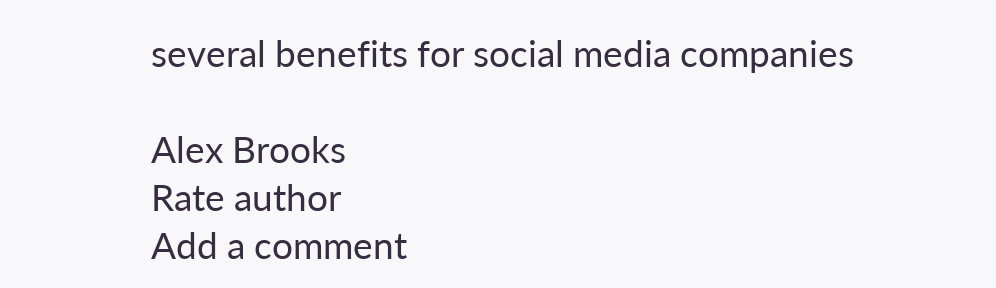several benefits for social media companies

Alex Brooks
Rate author
Add a comment